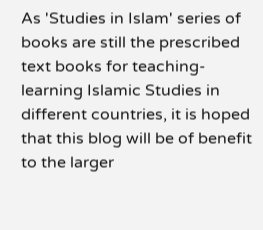As 'Studies in Islam' series of books are still the prescribed text books for teaching-learning Islamic Studies in different countries, it is hoped that this blog will be of benefit to the larger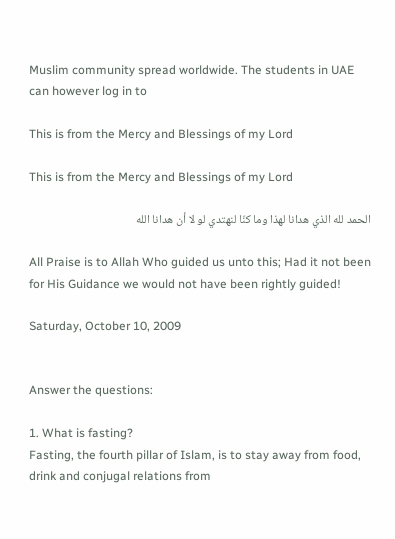Muslim community spread worldwide. The students in UAE can however log in to

This is from the Mercy and Blessings of my Lord

This is from the Mercy and Blessings of my Lord

الحمد لله الذي هدانا لهذا وما كنّا لنهتدي لو لا أن هدانا الله

All Praise is to Allah Who guided us unto this; Had it not been for His Guidance we would not have been rightly guided!

Saturday, October 10, 2009


Answer the questions:

1. What is fasting?
Fasting, the fourth pillar of Islam, is to stay away from food, drink and conjugal relations from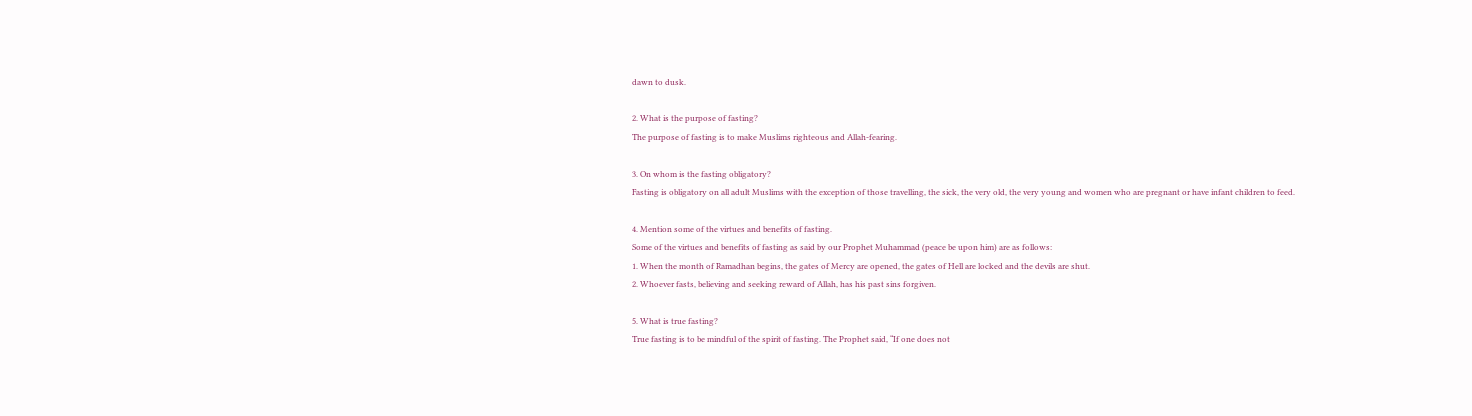dawn to dusk.

2. What is the purpose of fasting?
The purpose of fasting is to make Muslims righteous and Allah-fearing.

3. On whom is the fasting obligatory?
Fasting is obligatory on all adult Muslims with the exception of those travelling, the sick, the very old, the very young and women who are pregnant or have infant children to feed.

4. Mention some of the virtues and benefits of fasting.
Some of the virtues and benefits of fasting as said by our Prophet Muhammad (peace be upon him) are as follows:
1. When the month of Ramadhan begins, the gates of Mercy are opened, the gates of Hell are locked and the devils are shut.
2. Whoever fasts, believing and seeking reward of Allah, has his past sins forgiven.

5. What is true fasting?
True fasting is to be mindful of the spirit of fasting. The Prophet said, “If one does not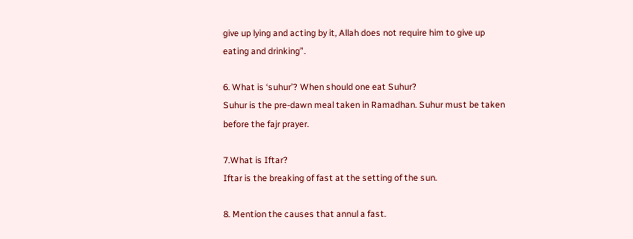give up lying and acting by it, Allah does not require him to give up eating and drinking”.

6. What is ‘suhur’? When should one eat Suhur?
Suhur is the pre-dawn meal taken in Ramadhan. Suhur must be taken before the fajr prayer.

7.What is Iftar?
Iftar is the breaking of fast at the setting of the sun.

8. Mention the causes that annul a fast.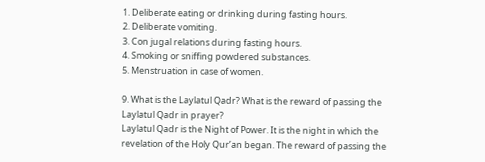1. Deliberate eating or drinking during fasting hours.
2. Deliberate vomiting.
3. Con jugal relations during fasting hours.
4. Smoking or sniffing powdered substances.
5. Menstruation in case of women.

9. What is the Laylatul Qadr? What is the reward of passing the Laylatul Qadr in prayer?
Laylatul Qadr is the Night of Power. It is the night in which the revelation of the Holy Qur’an began. The reward of passing the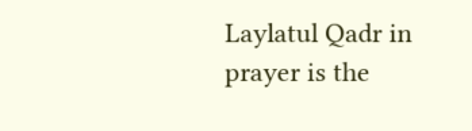Laylatul Qadr in prayer is the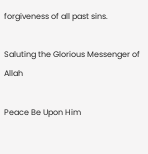forgiveness of all past sins.

Saluting the Glorious Messenger of Allah

Peace Be Upon Him